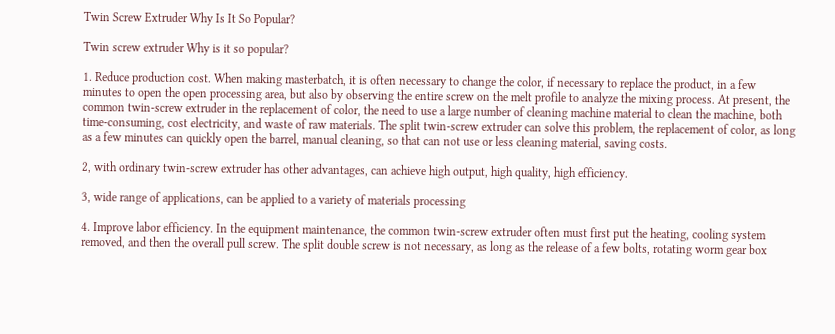Twin Screw Extruder Why Is It So Popular?

Twin screw extruder Why is it so popular?

1. Reduce production cost. When making masterbatch, it is often necessary to change the color, if necessary to replace the product, in a few minutes to open the open processing area, but also by observing the entire screw on the melt profile to analyze the mixing process. At present, the common twin-screw extruder in the replacement of color, the need to use a large number of cleaning machine material to clean the machine, both time-consuming, cost electricity, and waste of raw materials. The split twin-screw extruder can solve this problem, the replacement of color, as long as a few minutes can quickly open the barrel, manual cleaning, so that can not use or less cleaning material, saving costs.

2, with ordinary twin-screw extruder has other advantages, can achieve high output, high quality, high efficiency.

3, wide range of applications, can be applied to a variety of materials processing

4. Improve labor efficiency. In the equipment maintenance, the common twin-screw extruder often must first put the heating, cooling system removed, and then the overall pull screw. The split double screw is not necessary, as long as the release of a few bolts, rotating worm gear box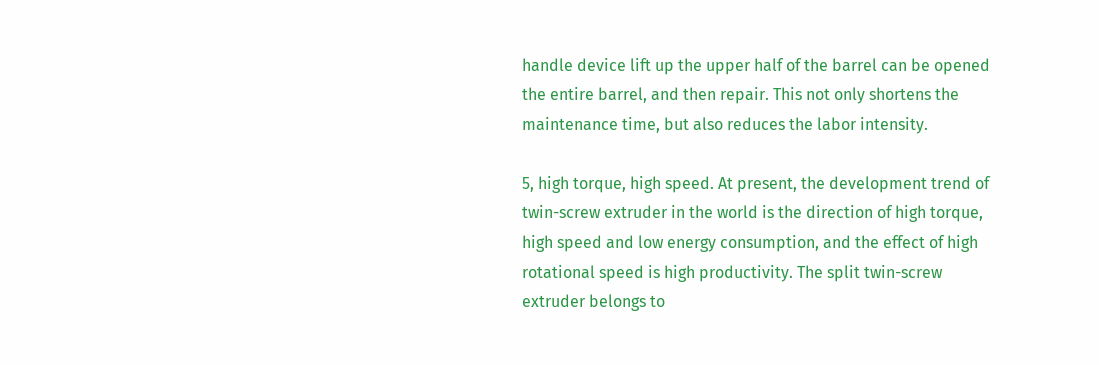handle device lift up the upper half of the barrel can be opened the entire barrel, and then repair. This not only shortens the maintenance time, but also reduces the labor intensity.

5, high torque, high speed. At present, the development trend of twin-screw extruder in the world is the direction of high torque, high speed and low energy consumption, and the effect of high rotational speed is high productivity. The split twin-screw extruder belongs to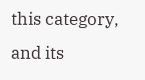this category, and its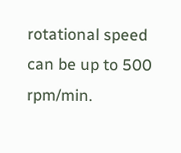rotational speed can be up to 500 rpm/min.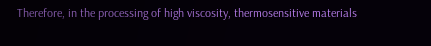Therefore, in the processing of high viscosity, thermosensitive materials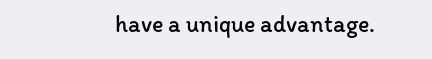have a unique advantage.